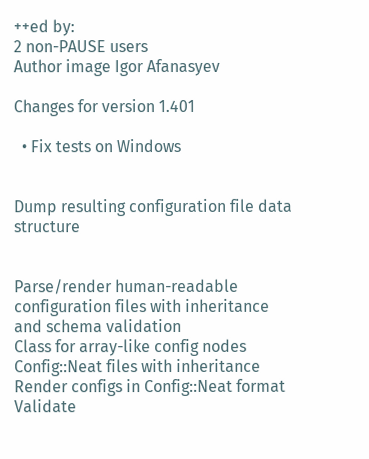++ed by:
2 non-PAUSE users
Author image Igor Afanasyev

Changes for version 1.401

  • Fix tests on Windows


Dump resulting configuration file data structure


Parse/render human-readable configuration files with inheritance and schema validation
Class for array-like config nodes
Config::Neat files with inheritance
Render configs in Config::Neat format
Validate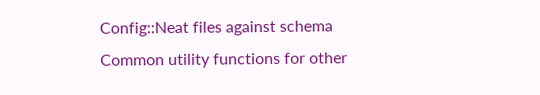Config::Neat files against schema
Common utility functions for other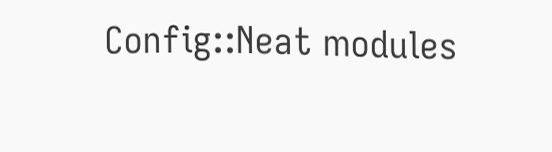Config::Neat modules